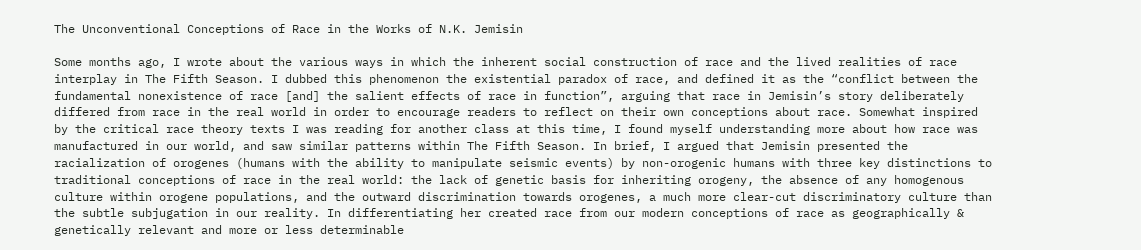The Unconventional Conceptions of Race in the Works of N.K. Jemisin

Some months ago, I wrote about the various ways in which the inherent social construction of race and the lived realities of race interplay in The Fifth Season. I dubbed this phenomenon the existential paradox of race, and defined it as the “conflict between the fundamental nonexistence of race [and] the salient effects of race in function”, arguing that race in Jemisin’s story deliberately differed from race in the real world in order to encourage readers to reflect on their own conceptions about race. Somewhat inspired by the critical race theory texts I was reading for another class at this time, I found myself understanding more about how race was manufactured in our world, and saw similar patterns within The Fifth Season. In brief, I argued that Jemisin presented the racialization of orogenes (humans with the ability to manipulate seismic events) by non-orogenic humans with three key distinctions to traditional conceptions of race in the real world: the lack of genetic basis for inheriting orogeny, the absence of any homogenous culture within orogene populations, and the outward discrimination towards orogenes, a much more clear-cut discriminatory culture than the subtle subjugation in our reality. In differentiating her created race from our modern conceptions of race as geographically & genetically relevant and more or less determinable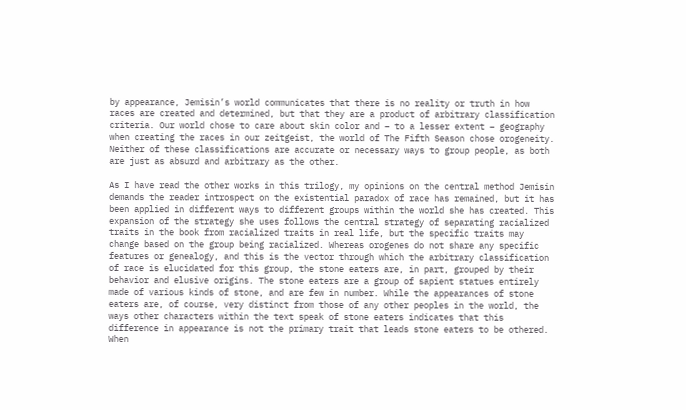by appearance, Jemisin’s world communicates that there is no reality or truth in how races are created and determined, but that they are a product of arbitrary classification criteria. Our world chose to care about skin color and – to a lesser extent – geography when creating the races in our zeitgeist, the world of The Fifth Season chose orogeneity. Neither of these classifications are accurate or necessary ways to group people, as both are just as absurd and arbitrary as the other.

As I have read the other works in this trilogy, my opinions on the central method Jemisin demands the reader introspect on the existential paradox of race has remained, but it has been applied in different ways to different groups within the world she has created. This expansion of the strategy she uses follows the central strategy of separating racialized traits in the book from racialized traits in real life, but the specific traits may change based on the group being racialized. Whereas orogenes do not share any specific features or genealogy, and this is the vector through which the arbitrary classification of race is elucidated for this group, the stone eaters are, in part, grouped by their behavior and elusive origins. The stone eaters are a group of sapient statues entirely made of various kinds of stone, and are few in number. While the appearances of stone eaters are, of course, very distinct from those of any other peoples in the world, the ways other characters within the text speak of stone eaters indicates that this difference in appearance is not the primary trait that leads stone eaters to be othered. When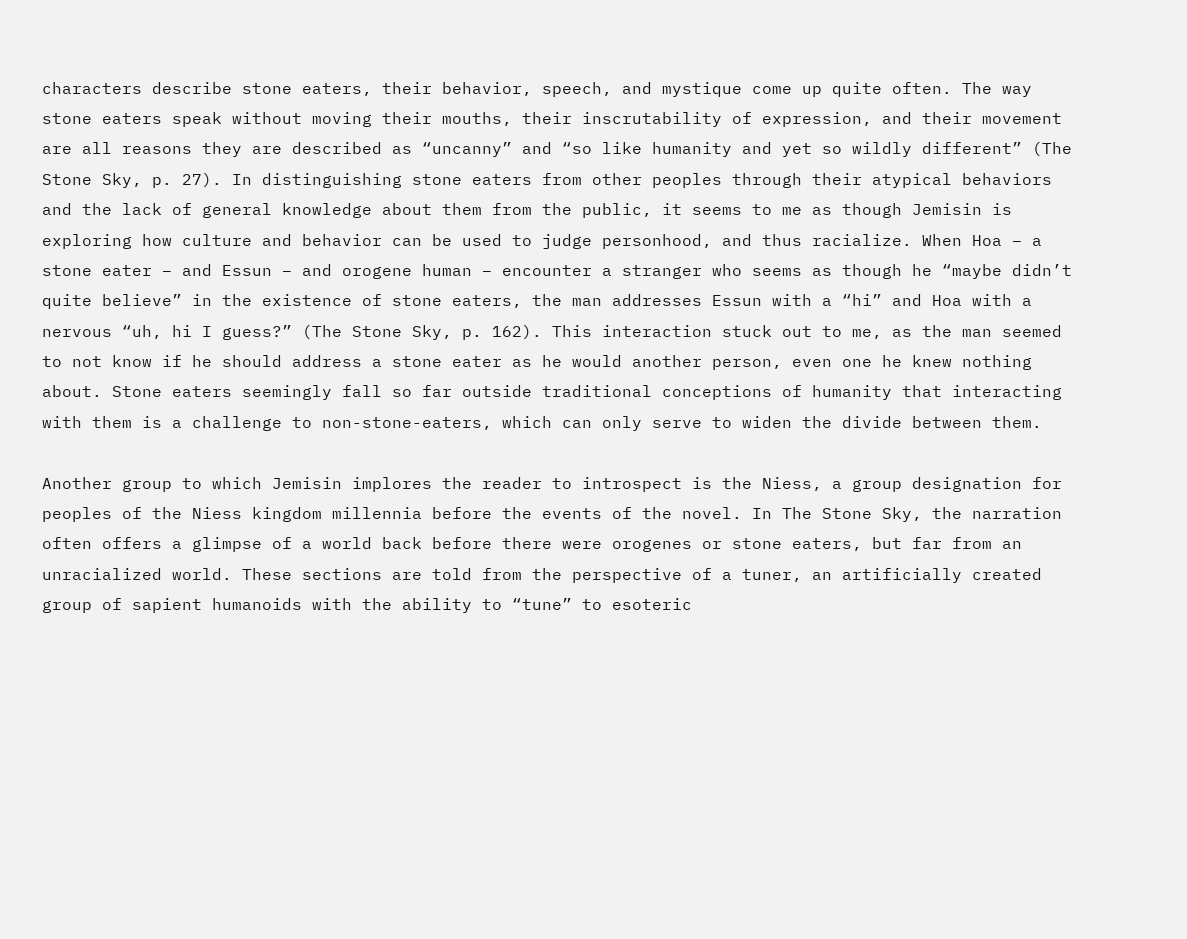characters describe stone eaters, their behavior, speech, and mystique come up quite often. The way stone eaters speak without moving their mouths, their inscrutability of expression, and their movement are all reasons they are described as “uncanny” and “so like humanity and yet so wildly different” (The Stone Sky, p. 27). In distinguishing stone eaters from other peoples through their atypical behaviors and the lack of general knowledge about them from the public, it seems to me as though Jemisin is exploring how culture and behavior can be used to judge personhood, and thus racialize. When Hoa – a stone eater – and Essun – and orogene human – encounter a stranger who seems as though he “maybe didn’t quite believe” in the existence of stone eaters, the man addresses Essun with a “hi” and Hoa with a nervous “uh, hi I guess?” (The Stone Sky, p. 162). This interaction stuck out to me, as the man seemed to not know if he should address a stone eater as he would another person, even one he knew nothing about. Stone eaters seemingly fall so far outside traditional conceptions of humanity that interacting with them is a challenge to non-stone-eaters, which can only serve to widen the divide between them.

Another group to which Jemisin implores the reader to introspect is the Niess, a group designation for peoples of the Niess kingdom millennia before the events of the novel. In The Stone Sky, the narration often offers a glimpse of a world back before there were orogenes or stone eaters, but far from an unracialized world. These sections are told from the perspective of a tuner, an artificially created group of sapient humanoids with the ability to “tune” to esoteric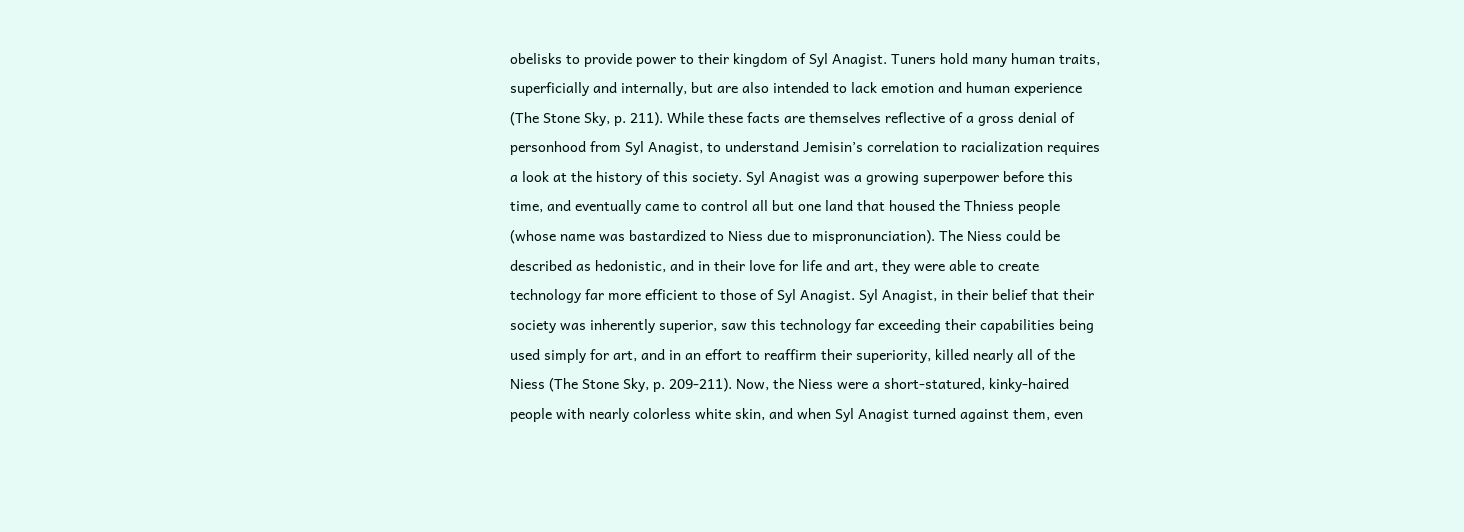obelisks to provide power to their kingdom of Syl Anagist. Tuners hold many human traits, superficially and internally, but are also intended to lack emotion and human experience (The Stone Sky, p. 211). While these facts are themselves reflective of a gross denial of personhood from Syl Anagist, to understand Jemisin’s correlation to racialization requires a look at the history of this society. Syl Anagist was a growing superpower before this time, and eventually came to control all but one land that housed the Thniess people (whose name was bastardized to Niess due to mispronunciation). The Niess could be described as hedonistic, and in their love for life and art, they were able to create technology far more efficient to those of Syl Anagist. Syl Anagist, in their belief that their society was inherently superior, saw this technology far exceeding their capabilities being used simply for art, and in an effort to reaffirm their superiority, killed nearly all of the Niess (The Stone Sky, p. 209-211). Now, the Niess were a short-statured, kinky-haired people with nearly colorless white skin, and when Syl Anagist turned against them, even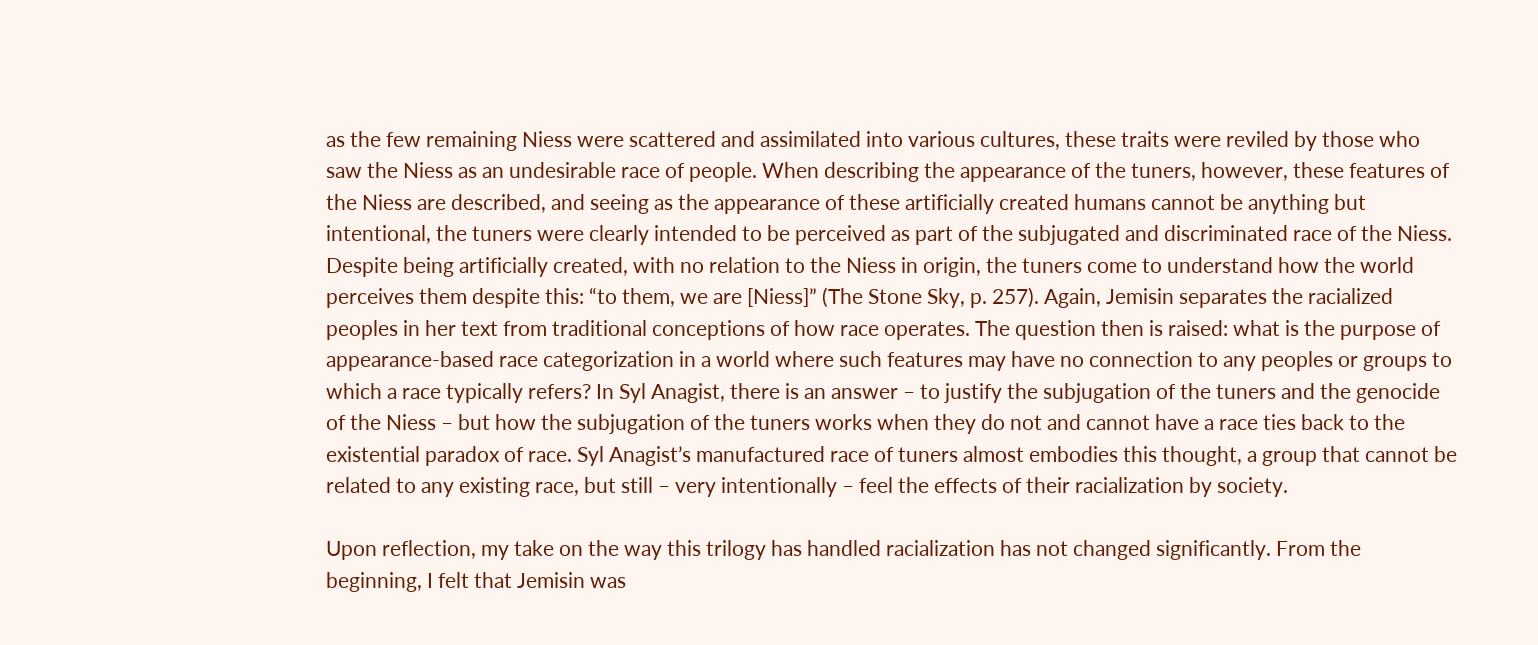as the few remaining Niess were scattered and assimilated into various cultures, these traits were reviled by those who saw the Niess as an undesirable race of people. When describing the appearance of the tuners, however, these features of the Niess are described, and seeing as the appearance of these artificially created humans cannot be anything but intentional, the tuners were clearly intended to be perceived as part of the subjugated and discriminated race of the Niess. Despite being artificially created, with no relation to the Niess in origin, the tuners come to understand how the world perceives them despite this: “to them, we are [Niess]” (The Stone Sky, p. 257). Again, Jemisin separates the racialized peoples in her text from traditional conceptions of how race operates. The question then is raised: what is the purpose of appearance-based race categorization in a world where such features may have no connection to any peoples or groups to which a race typically refers? In Syl Anagist, there is an answer – to justify the subjugation of the tuners and the genocide of the Niess – but how the subjugation of the tuners works when they do not and cannot have a race ties back to the existential paradox of race. Syl Anagist’s manufactured race of tuners almost embodies this thought, a group that cannot be related to any existing race, but still – very intentionally – feel the effects of their racialization by society.

Upon reflection, my take on the way this trilogy has handled racialization has not changed significantly. From the beginning, I felt that Jemisin was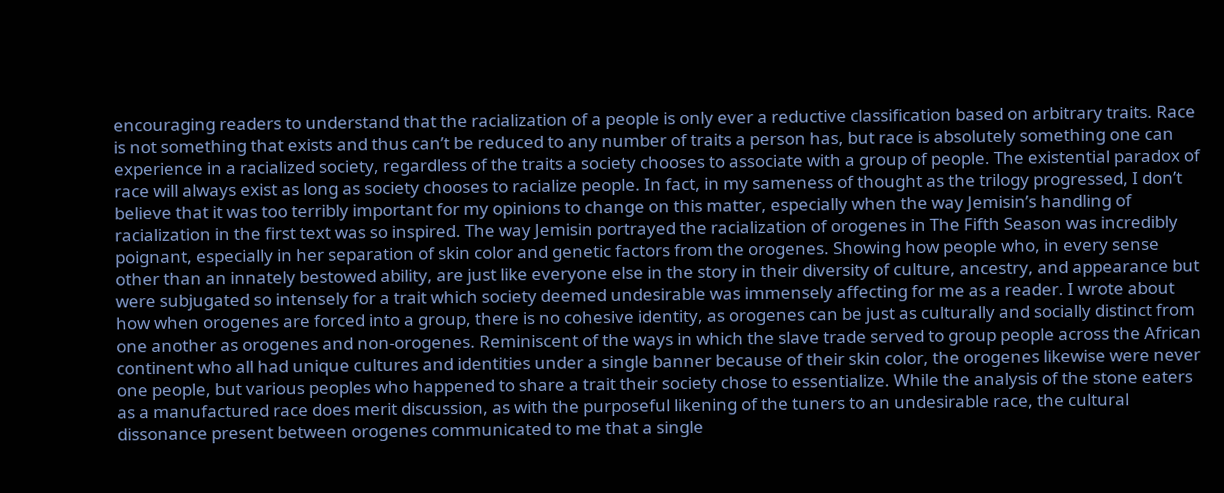encouraging readers to understand that the racialization of a people is only ever a reductive classification based on arbitrary traits. Race is not something that exists and thus can’t be reduced to any number of traits a person has, but race is absolutely something one can experience in a racialized society, regardless of the traits a society chooses to associate with a group of people. The existential paradox of race will always exist as long as society chooses to racialize people. In fact, in my sameness of thought as the trilogy progressed, I don’t believe that it was too terribly important for my opinions to change on this matter, especially when the way Jemisin’s handling of racialization in the first text was so inspired. The way Jemisin portrayed the racialization of orogenes in The Fifth Season was incredibly poignant, especially in her separation of skin color and genetic factors from the orogenes. Showing how people who, in every sense other than an innately bestowed ability, are just like everyone else in the story in their diversity of culture, ancestry, and appearance but were subjugated so intensely for a trait which society deemed undesirable was immensely affecting for me as a reader. I wrote about how when orogenes are forced into a group, there is no cohesive identity, as orogenes can be just as culturally and socially distinct from one another as orogenes and non-orogenes. Reminiscent of the ways in which the slave trade served to group people across the African continent who all had unique cultures and identities under a single banner because of their skin color, the orogenes likewise were never one people, but various peoples who happened to share a trait their society chose to essentialize. While the analysis of the stone eaters as a manufactured race does merit discussion, as with the purposeful likening of the tuners to an undesirable race, the cultural dissonance present between orogenes communicated to me that a single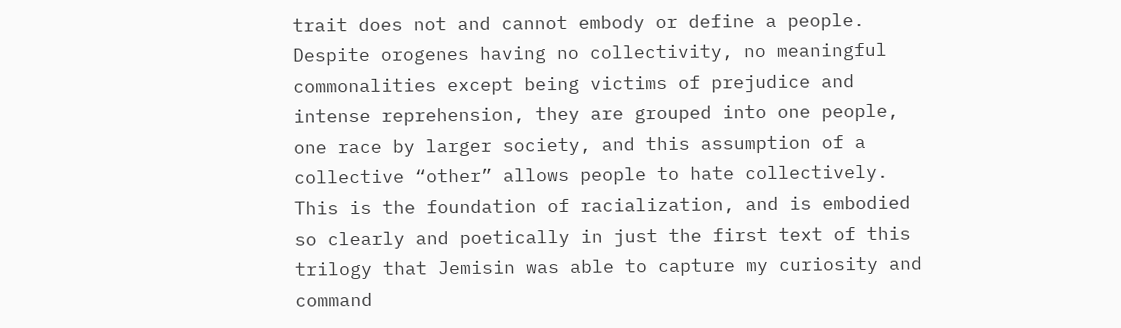trait does not and cannot embody or define a people. Despite orogenes having no collectivity, no meaningful commonalities except being victims of prejudice and intense reprehension, they are grouped into one people, one race by larger society, and this assumption of a collective “other” allows people to hate collectively. This is the foundation of racialization, and is embodied so clearly and poetically in just the first text of this trilogy that Jemisin was able to capture my curiosity and command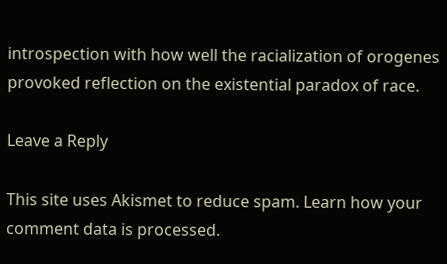introspection with how well the racialization of orogenes provoked reflection on the existential paradox of race.

Leave a Reply

This site uses Akismet to reduce spam. Learn how your comment data is processed.